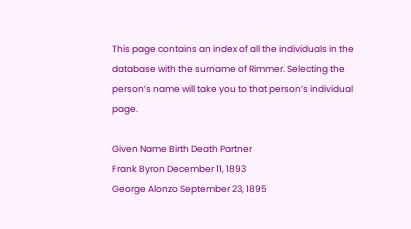This page contains an index of all the individuals in the database with the surname of Rimmer. Selecting the person’s name will take you to that person’s individual page.

Given Name Birth Death Partner
Frank Byron December 11, 1893
George Alonzo September 23, 1895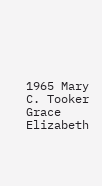1965 Mary C. Tooker
Grace Elizabeth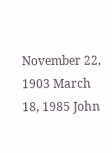November 22, 1903 March 18, 1985 John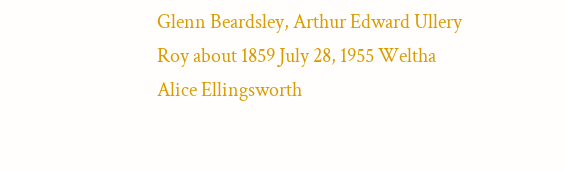Glenn Beardsley, Arthur Edward Ullery
Roy about 1859 July 28, 1955 Weltha Alice Ellingsworth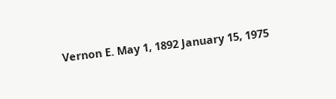Vernon E. May 1, 1892 January 15, 1975